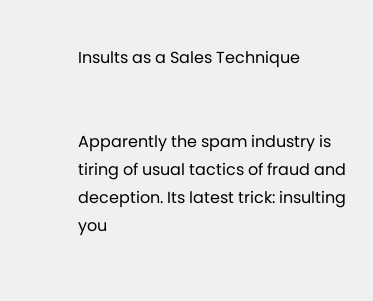Insults as a Sales Technique


Apparently the spam industry is tiring of usual tactics of fraud and deception. Its latest trick: insulting you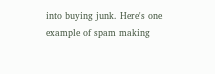into buying junk. Here's one example of spam making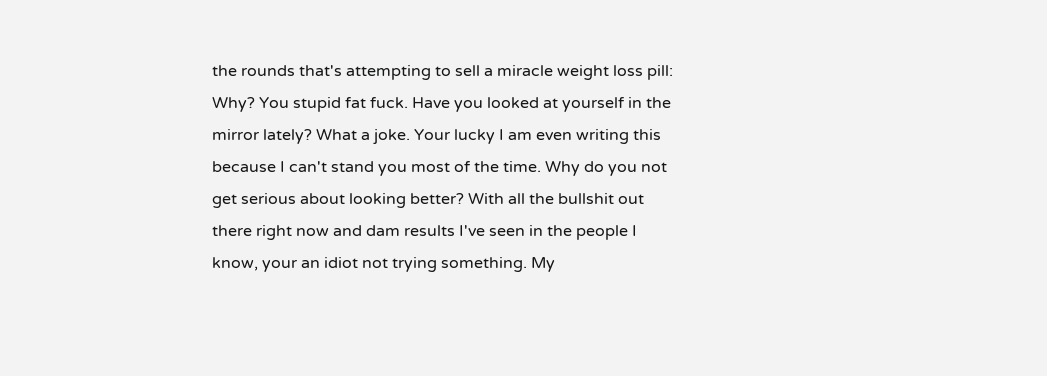the rounds that's attempting to sell a miracle weight loss pill:
Why? You stupid fat fuck. Have you looked at yourself in the mirror lately? What a joke. Your lucky I am even writing this because I can't stand you most of the time. Why do you not get serious about looking better? With all the bullshit out there right now and dam results I've seen in the people I know, your an idiot not trying something. My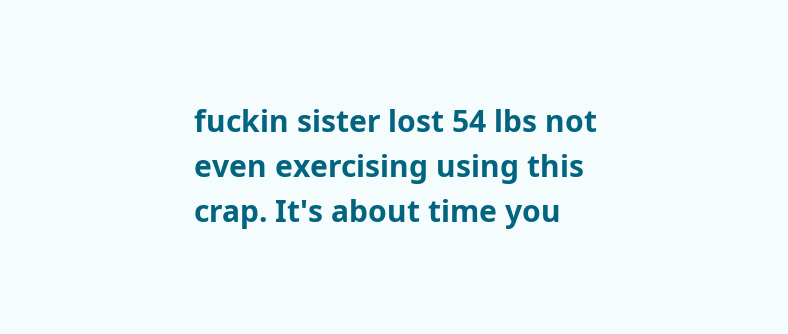fuckin sister lost 54 lbs not even exercising using this crap. It's about time you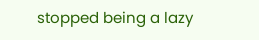stopped being a lazy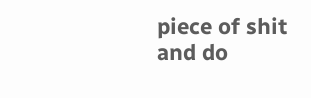piece of shit and do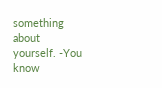something about yourself. -You know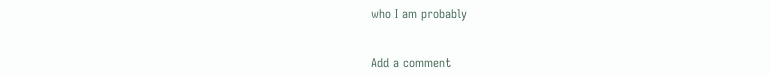who I am probably


Add a comment